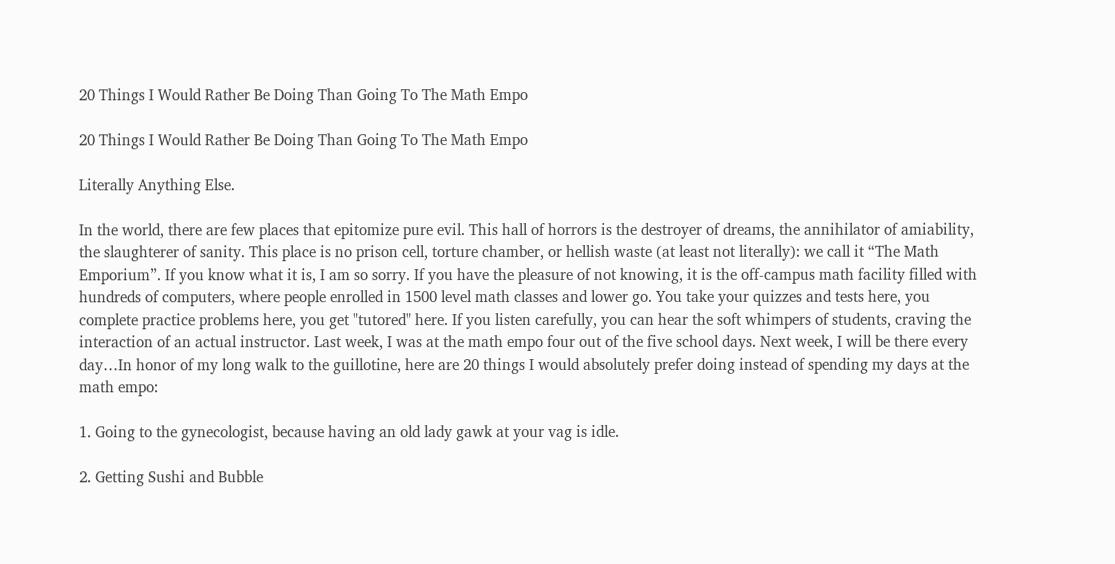20 Things I Would Rather Be Doing Than Going To The Math Empo

20 Things I Would Rather Be Doing Than Going To The Math Empo

Literally Anything Else.

In the world, there are few places that epitomize pure evil. This hall of horrors is the destroyer of dreams, the annihilator of amiability, the slaughterer of sanity. This place is no prison cell, torture chamber, or hellish waste (at least not literally): we call it “The Math Emporium”. If you know what it is, I am so sorry. If you have the pleasure of not knowing, it is the off-campus math facility filled with hundreds of computers, where people enrolled in 1500 level math classes and lower go. You take your quizzes and tests here, you complete practice problems here, you get "tutored" here. If you listen carefully, you can hear the soft whimpers of students, craving the interaction of an actual instructor. Last week, I was at the math empo four out of the five school days. Next week, I will be there every day…In honor of my long walk to the guillotine, here are 20 things I would absolutely prefer doing instead of spending my days at the math empo:

1. Going to the gynecologist, because having an old lady gawk at your vag is idle.

2. Getting Sushi and Bubble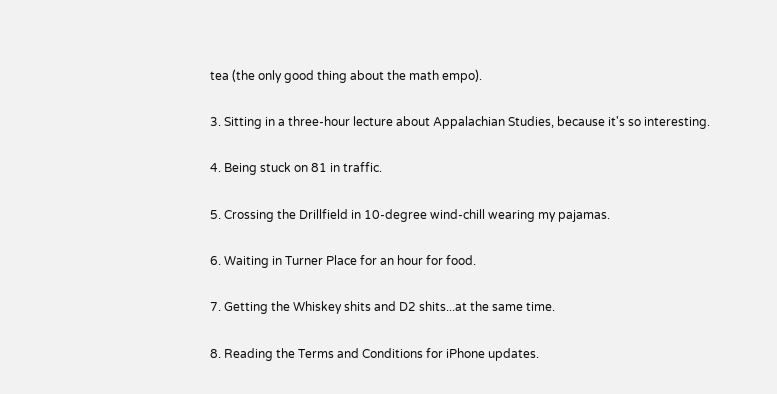tea (the only good thing about the math empo).

3. Sitting in a three-hour lecture about Appalachian Studies, because it's so interesting.

4. Being stuck on 81 in traffic.

5. Crossing the Drillfield in 10-degree wind-chill wearing my pajamas.

6. Waiting in Turner Place for an hour for food.

7. Getting the Whiskey shits and D2 shits...at the same time.

8. Reading the Terms and Conditions for iPhone updates.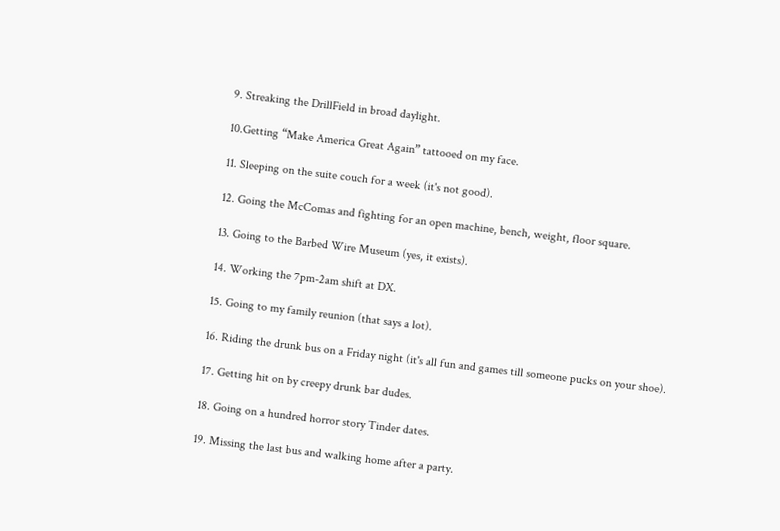9. Streaking the DrillField in broad daylight.

10.Getting “Make America Great Again” tattooed on my face.

11. Sleeping on the suite couch for a week (it's not good).

12. Going the McComas and fighting for an open machine, bench, weight, floor square.

13. Going to the Barbed Wire Museum (yes, it exists).

14. Working the 7pm-2am shift at DX.

15. Going to my family reunion (that says a lot).

16. Riding the drunk bus on a Friday night (it's all fun and games till someone pucks on your shoe).

17. Getting hit on by creepy drunk bar dudes.

18. Going on a hundred horror story Tinder dates.

19. Missing the last bus and walking home after a party.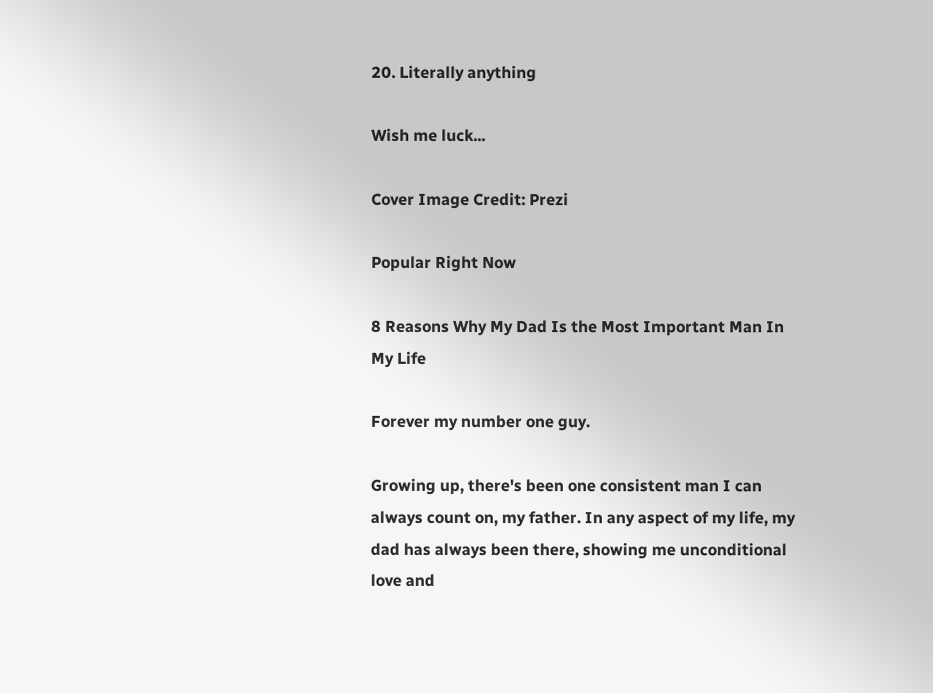20. Literally anything

Wish me luck...

Cover Image Credit: Prezi

Popular Right Now

8 Reasons Why My Dad Is the Most Important Man In My Life

Forever my number one guy.

Growing up, there's been one consistent man I can always count on, my father. In any aspect of my life, my dad has always been there, showing me unconditional love and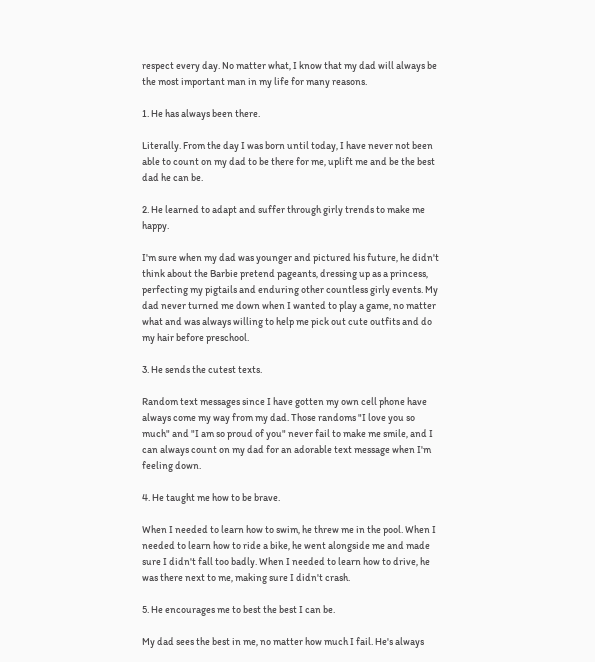respect every day. No matter what, I know that my dad will always be the most important man in my life for many reasons.

1. He has always been there.

Literally. From the day I was born until today, I have never not been able to count on my dad to be there for me, uplift me and be the best dad he can be.

2. He learned to adapt and suffer through girly trends to make me happy.

I'm sure when my dad was younger and pictured his future, he didn't think about the Barbie pretend pageants, dressing up as a princess, perfecting my pigtails and enduring other countless girly events. My dad never turned me down when I wanted to play a game, no matter what and was always willing to help me pick out cute outfits and do my hair before preschool.

3. He sends the cutest texts.

Random text messages since I have gotten my own cell phone have always come my way from my dad. Those randoms "I love you so much" and "I am so proud of you" never fail to make me smile, and I can always count on my dad for an adorable text message when I'm feeling down.

4. He taught me how to be brave.

When I needed to learn how to swim, he threw me in the pool. When I needed to learn how to ride a bike, he went alongside me and made sure I didn't fall too badly. When I needed to learn how to drive, he was there next to me, making sure I didn't crash.

5. He encourages me to best the best I can be.

My dad sees the best in me, no matter how much I fail. He's always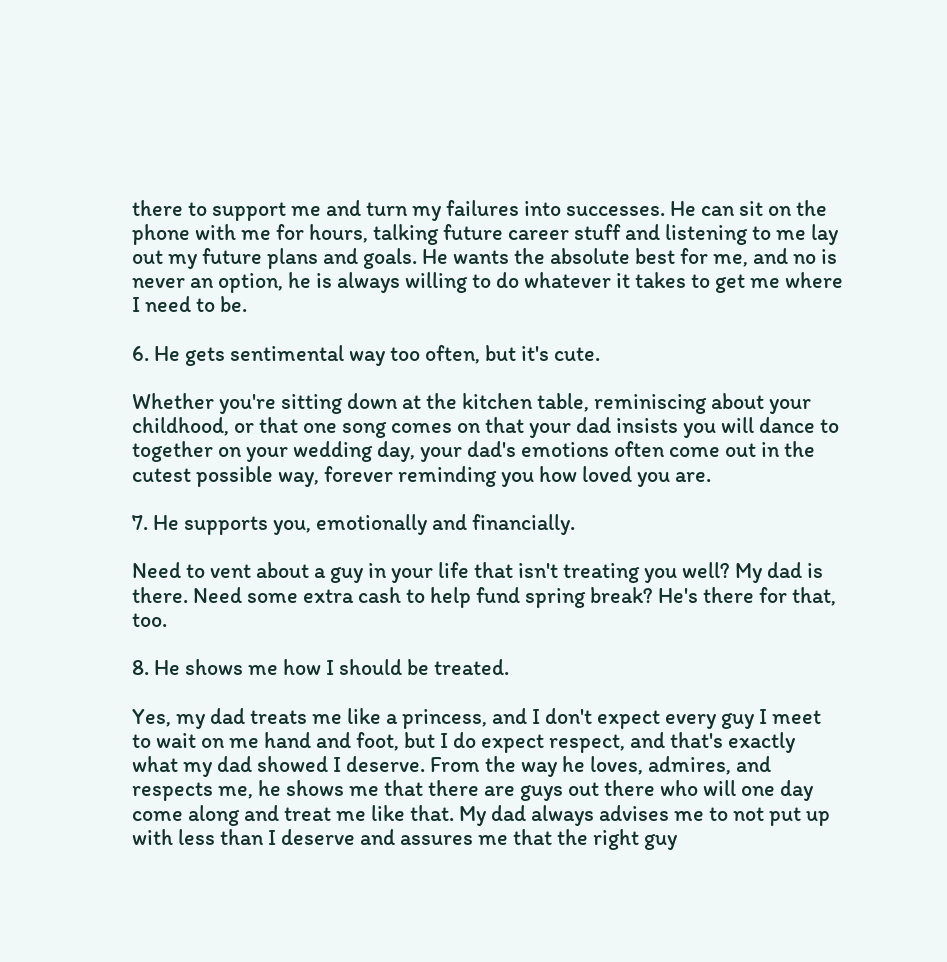there to support me and turn my failures into successes. He can sit on the phone with me for hours, talking future career stuff and listening to me lay out my future plans and goals. He wants the absolute best for me, and no is never an option, he is always willing to do whatever it takes to get me where I need to be.

6. He gets sentimental way too often, but it's cute.

Whether you're sitting down at the kitchen table, reminiscing about your childhood, or that one song comes on that your dad insists you will dance to together on your wedding day, your dad's emotions often come out in the cutest possible way, forever reminding you how loved you are.

7. He supports you, emotionally and financially.

Need to vent about a guy in your life that isn't treating you well? My dad is there. Need some extra cash to help fund spring break? He's there for that, too.

8. He shows me how I should be treated.

Yes, my dad treats me like a princess, and I don't expect every guy I meet to wait on me hand and foot, but I do expect respect, and that's exactly what my dad showed I deserve. From the way he loves, admires, and respects me, he shows me that there are guys out there who will one day come along and treat me like that. My dad always advises me to not put up with less than I deserve and assures me that the right guy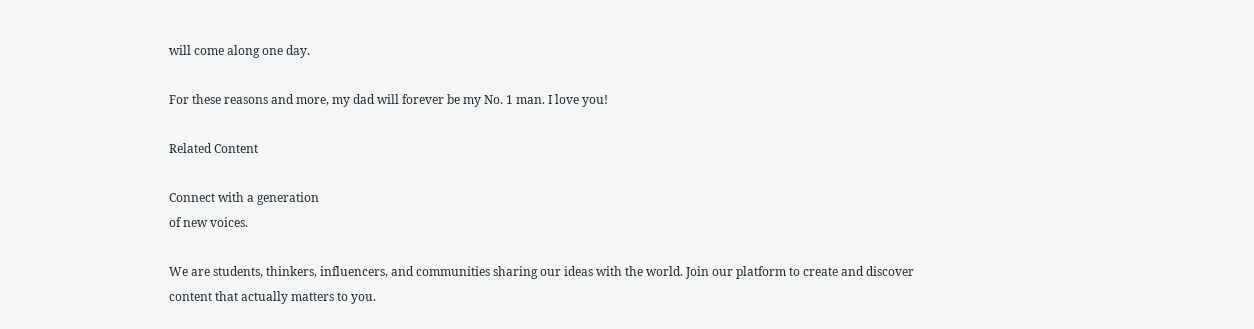will come along one day.

For these reasons and more, my dad will forever be my No. 1 man. I love you!

Related Content

Connect with a generation
of new voices.

We are students, thinkers, influencers, and communities sharing our ideas with the world. Join our platform to create and discover content that actually matters to you.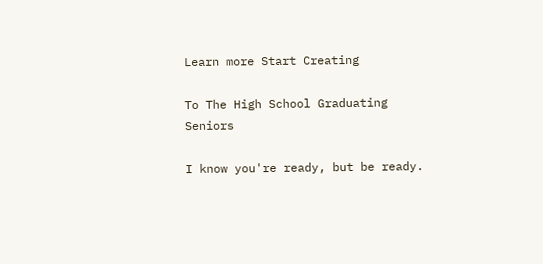Learn more Start Creating

To The High School Graduating Seniors

I know you're ready, but be ready.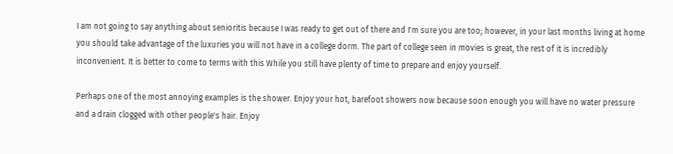I am not going to say anything about senioritis because I was ready to get out of there and I'm sure you are too; however, in your last months living at home you should take advantage of the luxuries you will not have in a college dorm. The part of college seen in movies is great, the rest of it is incredibly inconvenient. It is better to come to terms with this While you still have plenty of time to prepare and enjoy yourself.

Perhaps one of the most annoying examples is the shower. Enjoy your hot, barefoot showers now because soon enough you will have no water pressure and a drain clogged with other people's hair. Enjoy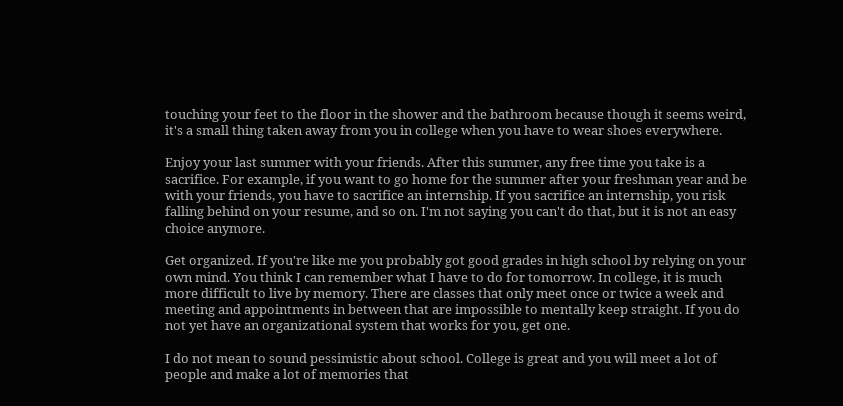touching your feet to the floor in the shower and the bathroom because though it seems weird, it's a small thing taken away from you in college when you have to wear shoes everywhere.

Enjoy your last summer with your friends. After this summer, any free time you take is a sacrifice. For example, if you want to go home for the summer after your freshman year and be with your friends, you have to sacrifice an internship. If you sacrifice an internship, you risk falling behind on your resume, and so on. I'm not saying you can't do that, but it is not an easy choice anymore.

Get organized. If you're like me you probably got good grades in high school by relying on your own mind. You think I can remember what I have to do for tomorrow. In college, it is much more difficult to live by memory. There are classes that only meet once or twice a week and meeting and appointments in between that are impossible to mentally keep straight. If you do not yet have an organizational system that works for you, get one.

I do not mean to sound pessimistic about school. College is great and you will meet a lot of people and make a lot of memories that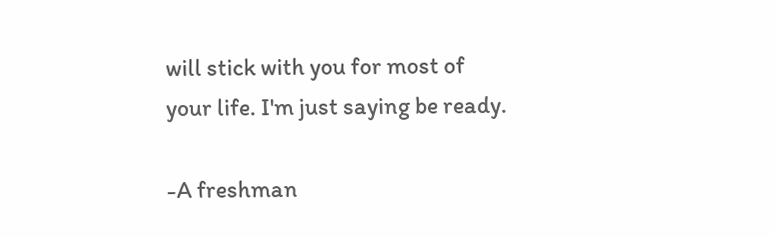will stick with you for most of your life. I'm just saying be ready.

-A freshman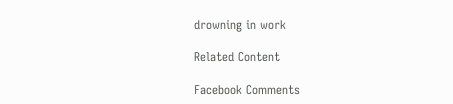drowning in work

Related Content

Facebook Comments